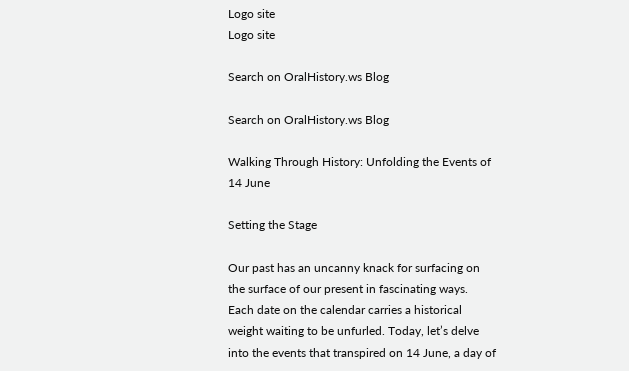Logo site
Logo site

Search on OralHistory.ws Blog

Search on OralHistory.ws Blog

Walking Through History: Unfolding the Events of 14 June

Setting the Stage

Our past has an uncanny knack for surfacing on the surface of our present in fascinating ways. Each date on the calendar carries a historical weight waiting to be unfurled. Today, let’s delve into the events that transpired on 14 June, a day of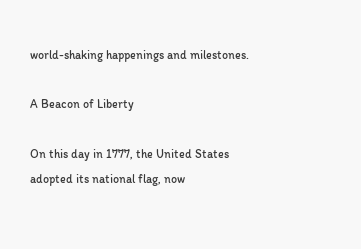world-shaking happenings and milestones.

A Beacon of Liberty

On this day in 1777, the United States adopted its national flag, now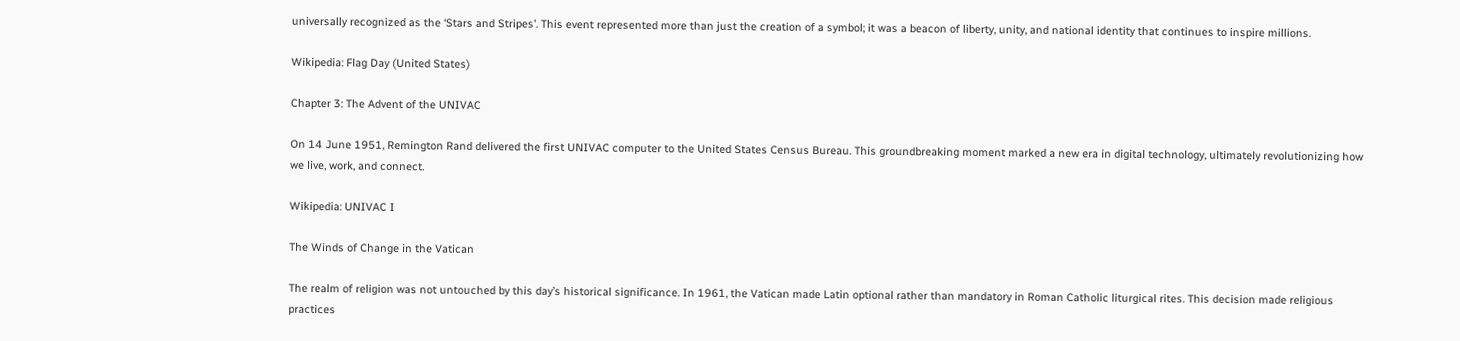universally recognized as the ‘Stars and Stripes’. This event represented more than just the creation of a symbol; it was a beacon of liberty, unity, and national identity that continues to inspire millions.

Wikipedia: Flag Day (United States)

Chapter 3: The Advent of the UNIVAC

On 14 June 1951, Remington Rand delivered the first UNIVAC computer to the United States Census Bureau. This groundbreaking moment marked a new era in digital technology, ultimately revolutionizing how we live, work, and connect.

Wikipedia: UNIVAC I

The Winds of Change in the Vatican

The realm of religion was not untouched by this day’s historical significance. In 1961, the Vatican made Latin optional rather than mandatory in Roman Catholic liturgical rites. This decision made religious practices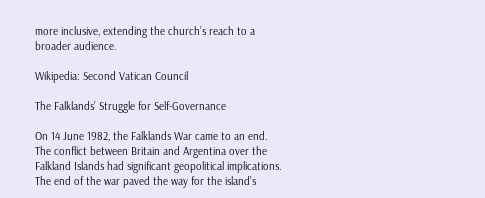more inclusive, extending the church’s reach to a broader audience.

Wikipedia: Second Vatican Council

The Falklands’ Struggle for Self-Governance

On 14 June 1982, the Falklands War came to an end. The conflict between Britain and Argentina over the Falkland Islands had significant geopolitical implications. The end of the war paved the way for the island’s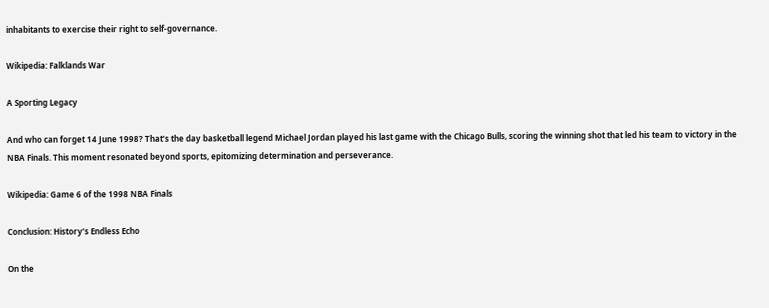inhabitants to exercise their right to self-governance.

Wikipedia: Falklands War

A Sporting Legacy

And who can forget 14 June 1998? That’s the day basketball legend Michael Jordan played his last game with the Chicago Bulls, scoring the winning shot that led his team to victory in the NBA Finals. This moment resonated beyond sports, epitomizing determination and perseverance.

Wikipedia: Game 6 of the 1998 NBA Finals

Conclusion: History’s Endless Echo

On the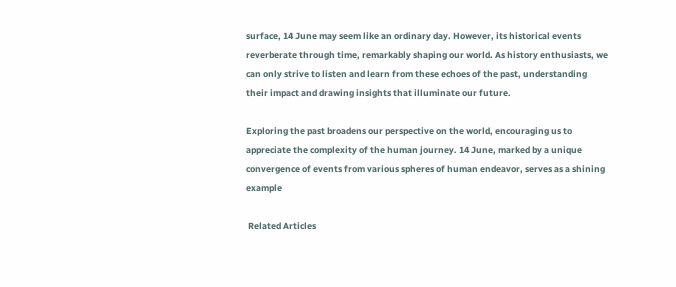surface, 14 June may seem like an ordinary day. However, its historical events reverberate through time, remarkably shaping our world. As history enthusiasts, we can only strive to listen and learn from these echoes of the past, understanding their impact and drawing insights that illuminate our future.

Exploring the past broadens our perspective on the world, encouraging us to appreciate the complexity of the human journey. 14 June, marked by a unique convergence of events from various spheres of human endeavor, serves as a shining example

 Related Articles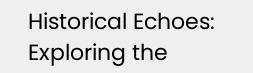Historical Echoes: Exploring the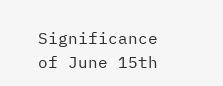Significance of June 15th